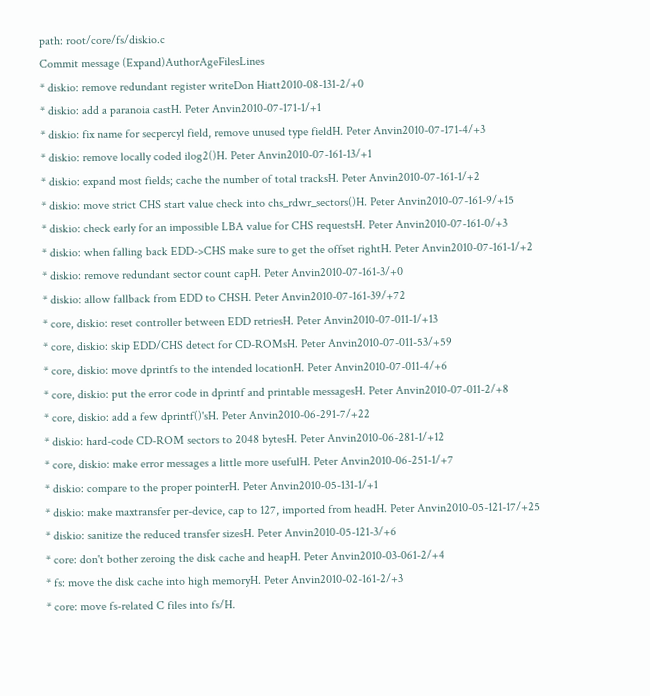path: root/core/fs/diskio.c
Commit message (Expand)AuthorAgeFilesLines
* diskio: remove redundant register writeDon Hiatt2010-08-131-2/+0
* diskio: add a paranoia castH. Peter Anvin2010-07-171-1/+1
* diskio: fix name for secpercyl field, remove unused type fieldH. Peter Anvin2010-07-171-4/+3
* diskio: remove locally coded ilog2()H. Peter Anvin2010-07-161-13/+1
* diskio: expand most fields; cache the number of total tracksH. Peter Anvin2010-07-161-1/+2
* diskio: move strict CHS start value check into chs_rdwr_sectors()H. Peter Anvin2010-07-161-9/+15
* diskio: check early for an impossible LBA value for CHS requestsH. Peter Anvin2010-07-161-0/+3
* diskio: when falling back EDD->CHS make sure to get the offset rightH. Peter Anvin2010-07-161-1/+2
* diskio: remove redundant sector count capH. Peter Anvin2010-07-161-3/+0
* diskio: allow fallback from EDD to CHSH. Peter Anvin2010-07-161-39/+72
* core, diskio: reset controller between EDD retriesH. Peter Anvin2010-07-011-1/+13
* core, diskio: skip EDD/CHS detect for CD-ROMsH. Peter Anvin2010-07-011-53/+59
* core, diskio: move dprintfs to the intended locationH. Peter Anvin2010-07-011-4/+6
* core, diskio: put the error code in dprintf and printable messagesH. Peter Anvin2010-07-011-2/+8
* core, diskio: add a few dprintf()'sH. Peter Anvin2010-06-291-7/+22
* diskio: hard-code CD-ROM sectors to 2048 bytesH. Peter Anvin2010-06-281-1/+12
* core, diskio: make error messages a little more usefulH. Peter Anvin2010-06-251-1/+7
* diskio: compare to the proper pointerH. Peter Anvin2010-05-131-1/+1
* diskio: make maxtransfer per-device, cap to 127, imported from headH. Peter Anvin2010-05-121-17/+25
* diskio: sanitize the reduced transfer sizesH. Peter Anvin2010-05-121-3/+6
* core: don't bother zeroing the disk cache and heapH. Peter Anvin2010-03-061-2/+4
* fs: move the disk cache into high memoryH. Peter Anvin2010-02-161-2/+3
* core: move fs-related C files into fs/H.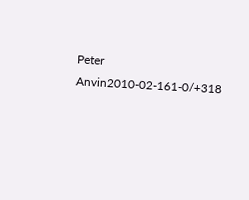Peter Anvin2010-02-161-0/+318